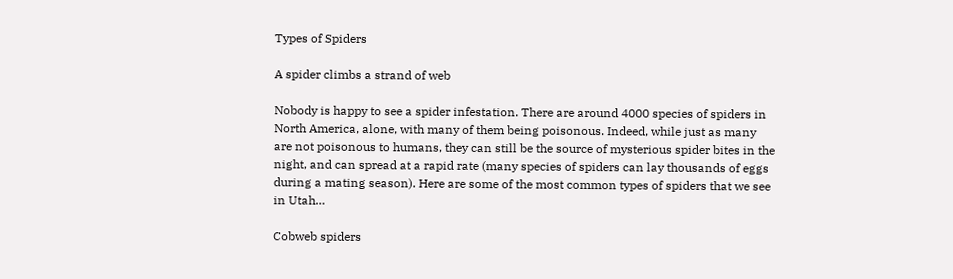Types of Spiders

A spider climbs a strand of web

Nobody is happy to see a spider infestation. There are around 4000 species of spiders in North America, alone, with many of them being poisonous. Indeed, while just as many are not poisonous to humans, they can still be the source of mysterious spider bites in the night, and can spread at a rapid rate (many species of spiders can lay thousands of eggs during a mating season). Here are some of the most common types of spiders that we see in Utah…

Cobweb spiders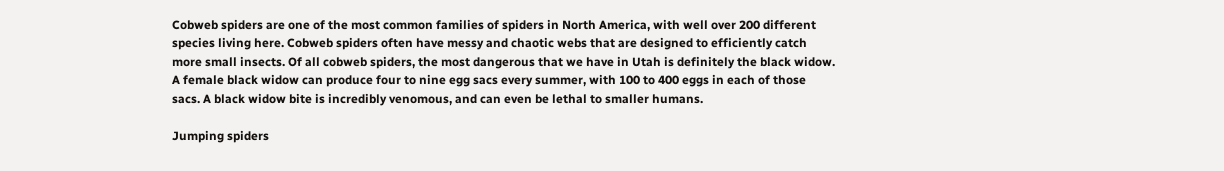Cobweb spiders are one of the most common families of spiders in North America, with well over 200 different species living here. Cobweb spiders often have messy and chaotic webs that are designed to efficiently catch more small insects. Of all cobweb spiders, the most dangerous that we have in Utah is definitely the black widow. A female black widow can produce four to nine egg sacs every summer, with 100 to 400 eggs in each of those sacs. A black widow bite is incredibly venomous, and can even be lethal to smaller humans.

Jumping spiders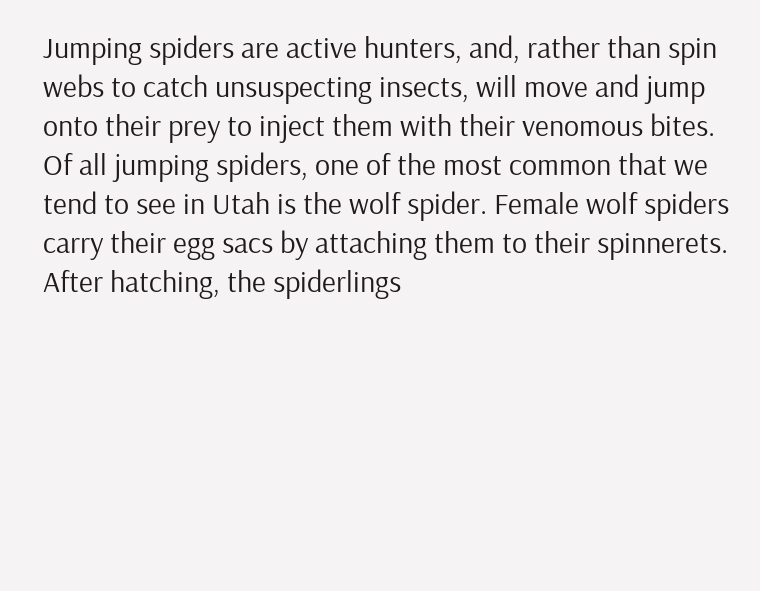Jumping spiders are active hunters, and, rather than spin webs to catch unsuspecting insects, will move and jump onto their prey to inject them with their venomous bites. Of all jumping spiders, one of the most common that we tend to see in Utah is the wolf spider. Female wolf spiders carry their egg sacs by attaching them to their spinnerets. After hatching, the spiderlings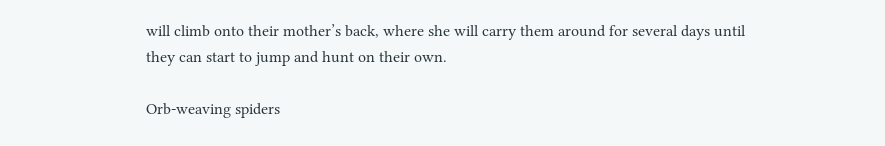will climb onto their mother’s back, where she will carry them around for several days until they can start to jump and hunt on their own.

Orb-weaving spiders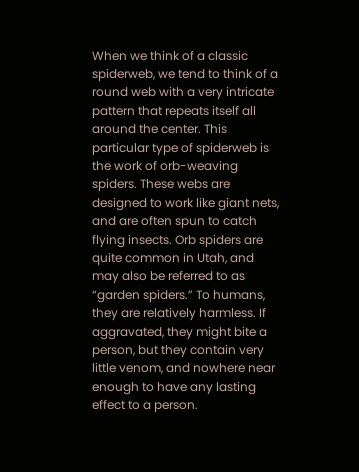When we think of a classic spiderweb, we tend to think of a round web with a very intricate pattern that repeats itself all around the center. This particular type of spiderweb is the work of orb-weaving spiders. These webs are designed to work like giant nets, and are often spun to catch flying insects. Orb spiders are quite common in Utah, and may also be referred to as “garden spiders.” To humans, they are relatively harmless. If aggravated, they might bite a person, but they contain very little venom, and nowhere near enough to have any lasting effect to a person.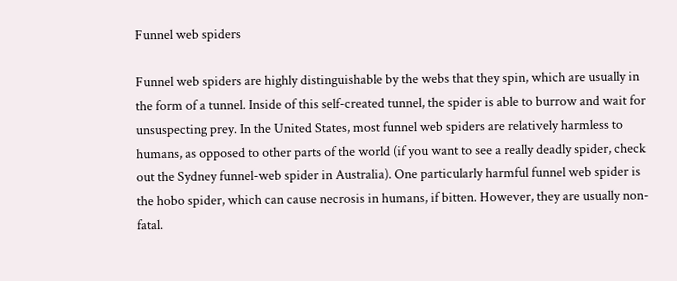Funnel web spiders

Funnel web spiders are highly distinguishable by the webs that they spin, which are usually in the form of a tunnel. Inside of this self-created tunnel, the spider is able to burrow and wait for unsuspecting prey. In the United States, most funnel web spiders are relatively harmless to humans, as opposed to other parts of the world (if you want to see a really deadly spider, check out the Sydney funnel-web spider in Australia). One particularly harmful funnel web spider is the hobo spider, which can cause necrosis in humans, if bitten. However, they are usually non-fatal.